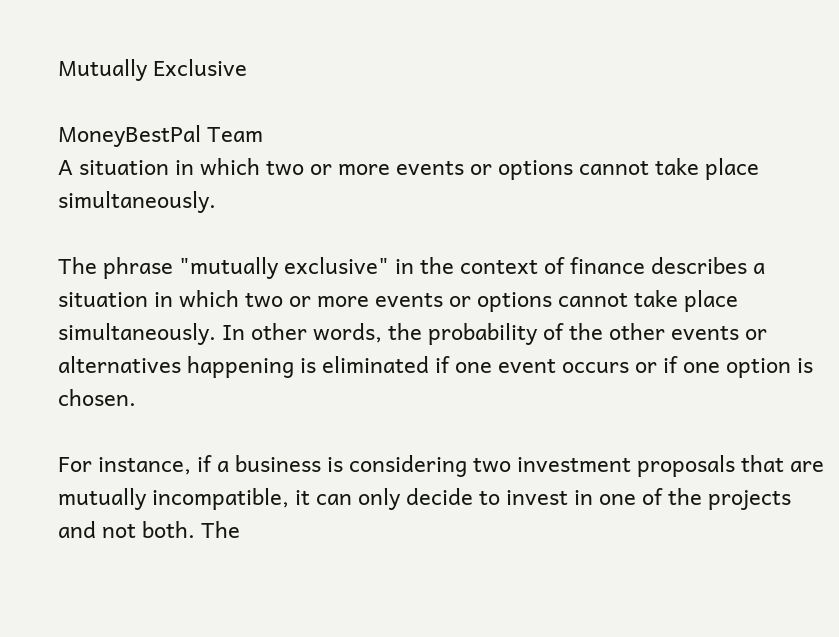Mutually Exclusive

MoneyBestPal Team
A situation in which two or more events or options cannot take place simultaneously.

The phrase "mutually exclusive" in the context of finance describes a situation in which two or more events or options cannot take place simultaneously. In other words, the probability of the other events or alternatives happening is eliminated if one event occurs or if one option is chosen.

For instance, if a business is considering two investment proposals that are mutually incompatible, it can only decide to invest in one of the projects and not both. The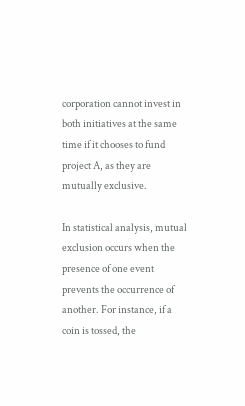corporation cannot invest in both initiatives at the same time if it chooses to fund project A, as they are mutually exclusive.

In statistical analysis, mutual exclusion occurs when the presence of one event prevents the occurrence of another. For instance, if a coin is tossed, the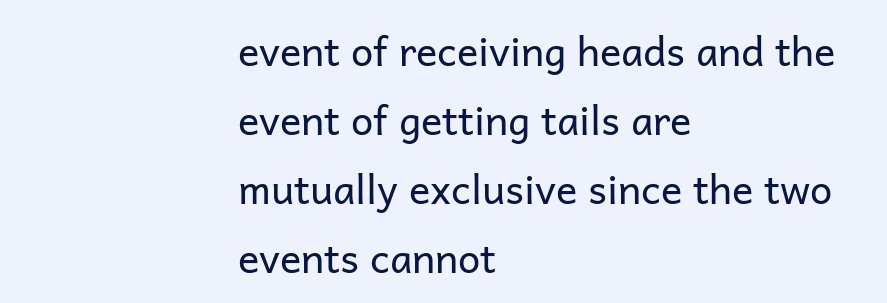event of receiving heads and the event of getting tails are mutually exclusive since the two events cannot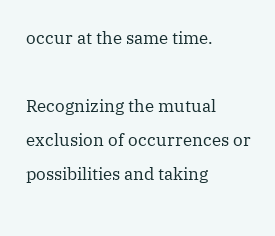occur at the same time.

Recognizing the mutual exclusion of occurrences or possibilities and taking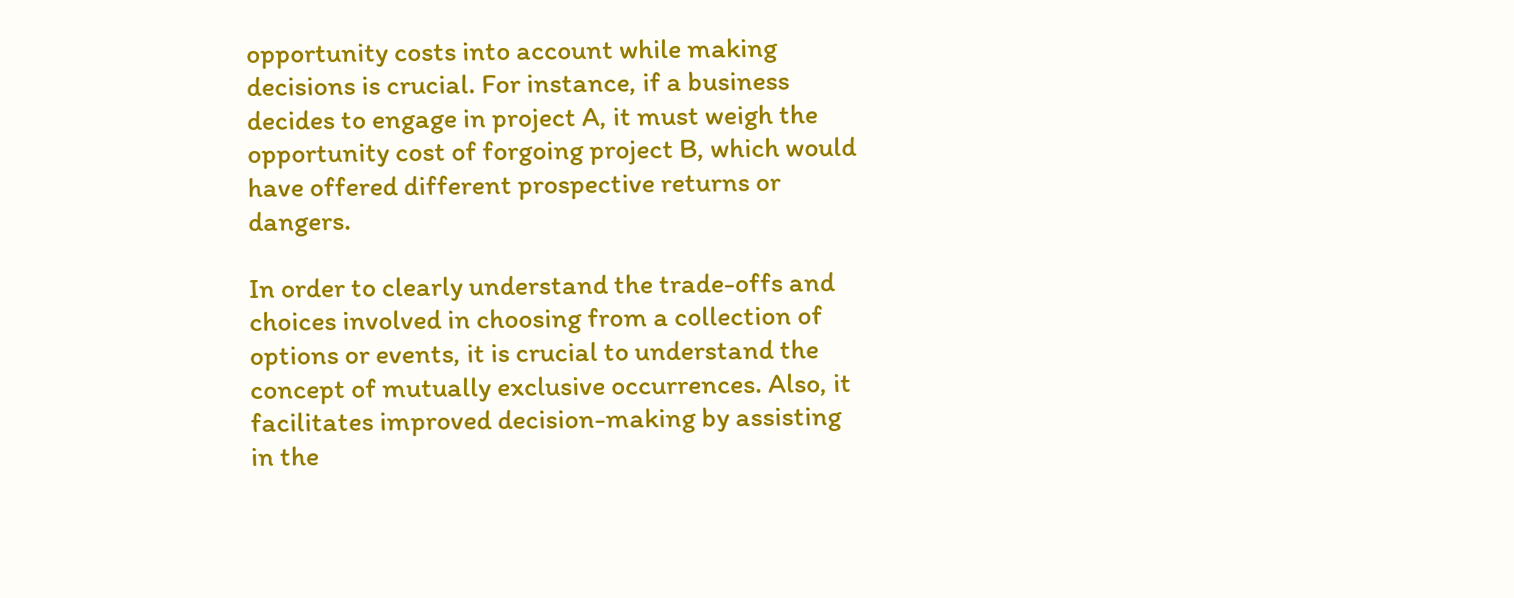opportunity costs into account while making decisions is crucial. For instance, if a business decides to engage in project A, it must weigh the opportunity cost of forgoing project B, which would have offered different prospective returns or dangers.

In order to clearly understand the trade-offs and choices involved in choosing from a collection of options or events, it is crucial to understand the concept of mutually exclusive occurrences. Also, it facilitates improved decision-making by assisting in the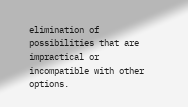elimination of possibilities that are impractical or incompatible with other options.